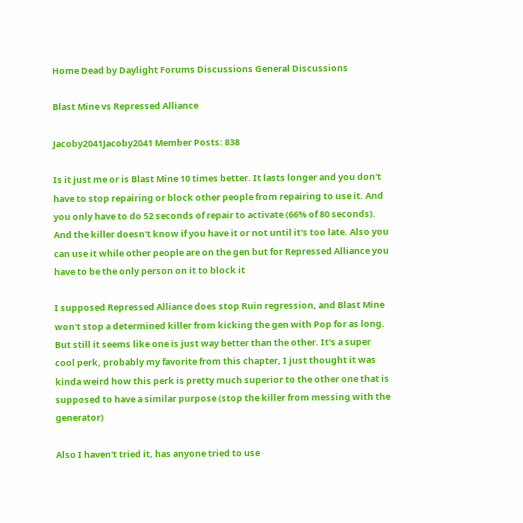Home Dead by Daylight Forums Discussions General Discussions

Blast Mine vs Repressed Alliance

Jacoby2041Jacoby2041 Member Posts: 838

Is it just me or is Blast Mine 10 times better. It lasts longer and you don't have to stop repairing or block other people from repairing to use it. And you only have to do 52 seconds of repair to activate (66% of 80 seconds). And the killer doesn't know if you have it or not until it's too late. Also you can use it while other people are on the gen but for Repressed Alliance you have to be the only person on it to block it

I supposed Repressed Alliance does stop Ruin regression, and Blast Mine won't stop a determined killer from kicking the gen with Pop for as long. But still it seems like one is just way better than the other. It's a super cool perk, probably my favorite from this chapter, I just thought it was kinda weird how this perk is pretty much superior to the other one that is supposed to have a similar purpose (stop the killer from messing with the generator)

Also I haven't tried it, has anyone tried to use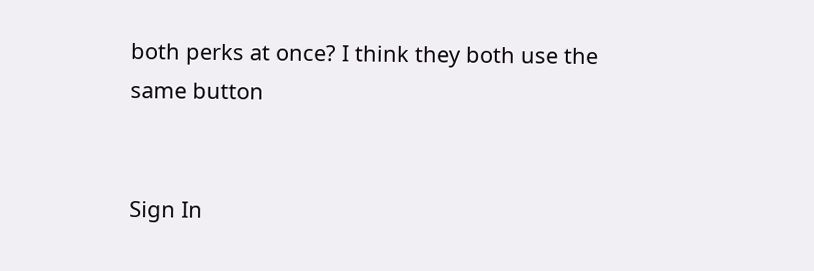both perks at once? I think they both use the same button


Sign In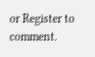or Register to comment.